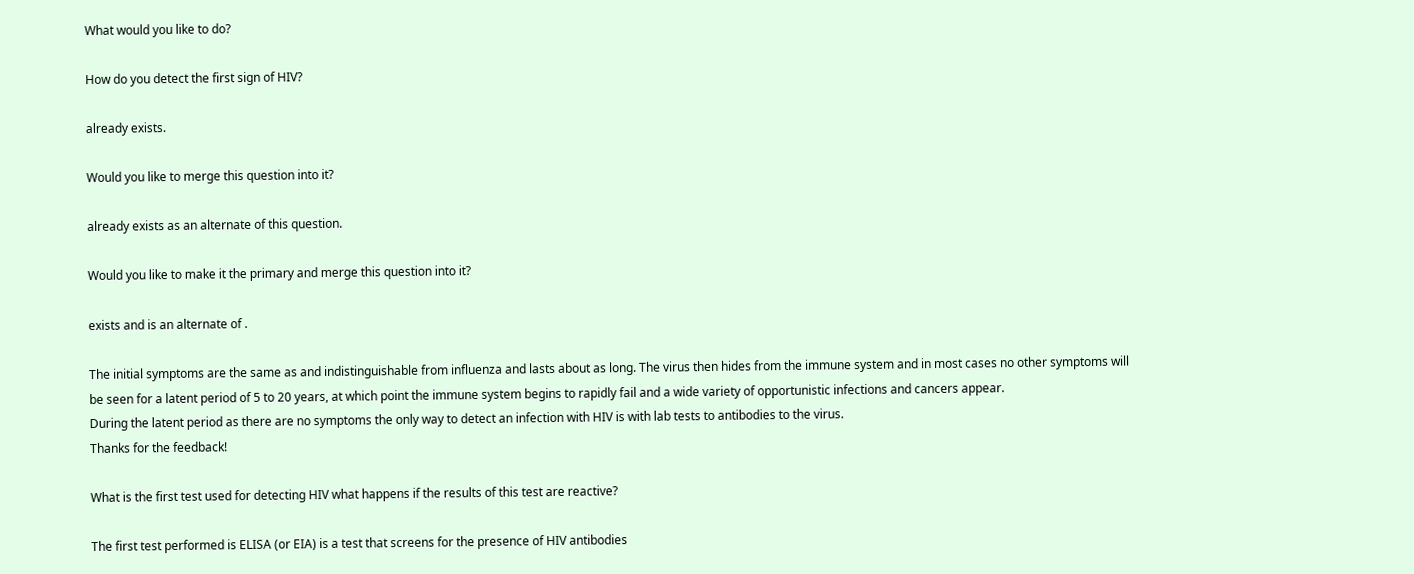What would you like to do?

How do you detect the first sign of HIV?

already exists.

Would you like to merge this question into it?

already exists as an alternate of this question.

Would you like to make it the primary and merge this question into it?

exists and is an alternate of .

The initial symptoms are the same as and indistinguishable from influenza and lasts about as long. The virus then hides from the immune system and in most cases no other symptoms will be seen for a latent period of 5 to 20 years, at which point the immune system begins to rapidly fail and a wide variety of opportunistic infections and cancers appear.
During the latent period as there are no symptoms the only way to detect an infection with HIV is with lab tests to antibodies to the virus.
Thanks for the feedback!

What is the first test used for detecting HIV what happens if the results of this test are reactive?

The first test performed is ELISA (or EIA) is a test that screens for the presence of HIV antibodies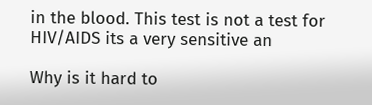in the blood. This test is not a test for HIV/AIDS its a very sensitive an

Why is it hard to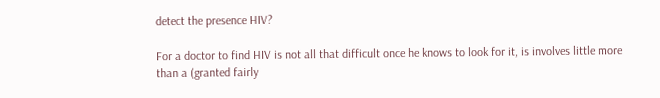detect the presence HIV?

For a doctor to find HIV is not all that difficult once he knows to look for it, is involves little more than a (granted fairly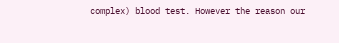complex) blood test. However the reason our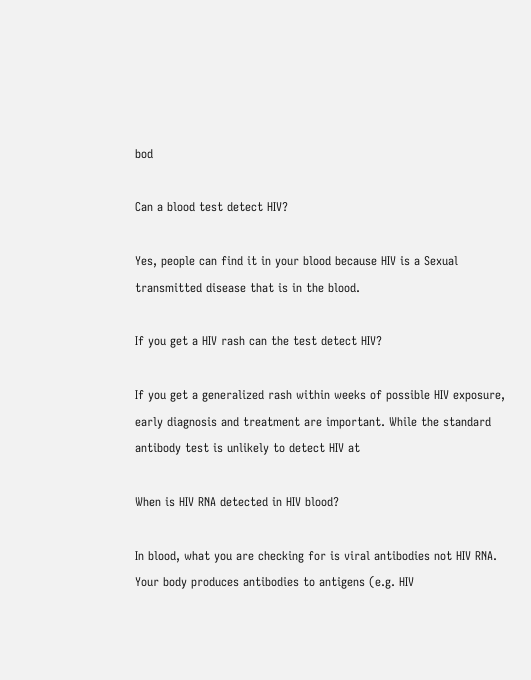bod

Can a blood test detect HIV?

Yes, people can find it in your blood because HIV is a Sexual transmitted disease that is in the blood.

If you get a HIV rash can the test detect HIV?

If you get a generalized rash within weeks of possible HIV exposure, early diagnosis and treatment are important. While the standard antibody test is unlikely to detect HIV at

When is HIV RNA detected in HIV blood?

In blood, what you are checking for is viral antibodies not HIV RNA. Your body produces antibodies to antigens (e.g. HIV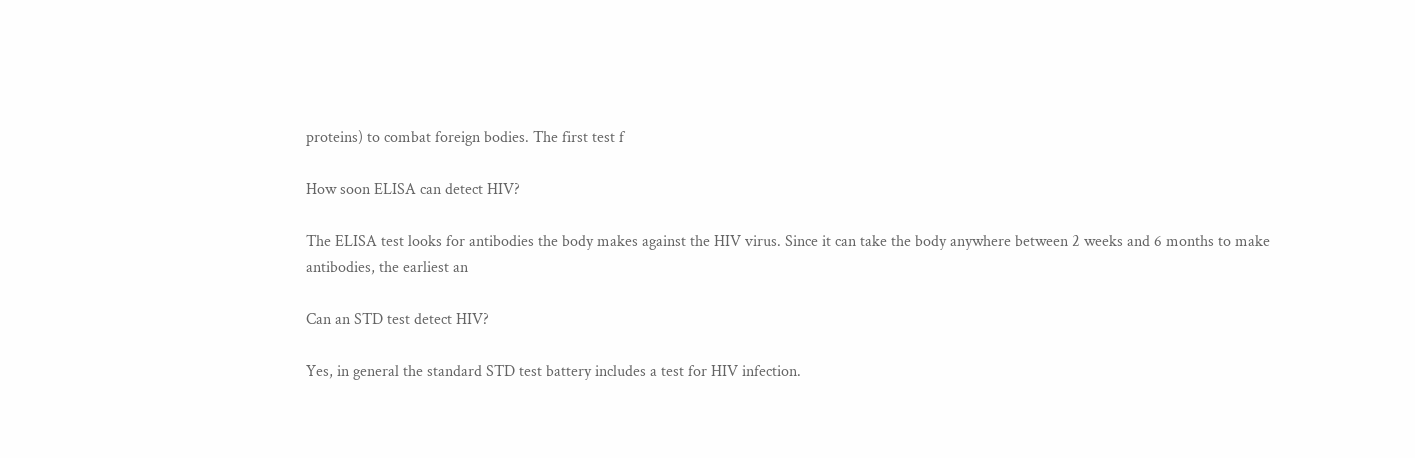proteins) to combat foreign bodies. The first test f

How soon ELISA can detect HIV?

The ELISA test looks for antibodies the body makes against the HIV virus. Since it can take the body anywhere between 2 weeks and 6 months to make antibodies, the earliest an

Can an STD test detect HIV?

Yes, in general the standard STD test battery includes a test for HIV infection.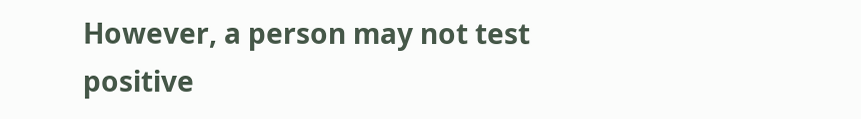However, a person may not test positive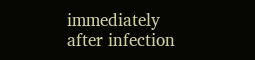immediately after infection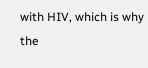with HIV, which is why the